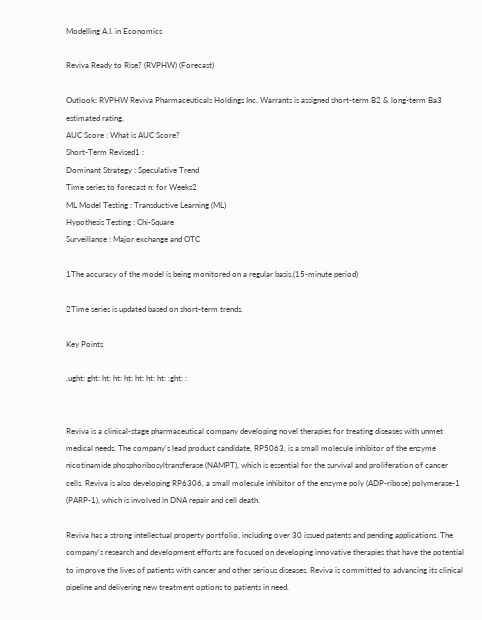Modelling A.I. in Economics

Reviva Ready to Rise? (RVPHW) (Forecast)

Outlook: RVPHW Reviva Pharmaceuticals Holdings Inc. Warrants is assigned short-term B2 & long-term Ba3 estimated rating.
AUC Score : What is AUC Score?
Short-Term Revised1 :
Dominant Strategy : Speculative Trend
Time series to forecast n: for Weeks2
ML Model Testing : Transductive Learning (ML)
Hypothesis Testing : Chi-Square
Surveillance : Major exchange and OTC

1The accuracy of the model is being monitored on a regular basis.(15-minute period)

2Time series is updated based on short-term trends.

Key Points

.ught: ght: ht: ht: ht: ht: ht: ht: :ght: :


Reviva is a clinical-stage pharmaceutical company developing novel therapies for treating diseases with unmet medical needs. The company's lead product candidate, RP5063, is a small molecule inhibitor of the enzyme nicotinamide phosphoribosyltransferase (NAMPT), which is essential for the survival and proliferation of cancer cells. Reviva is also developing RP6306, a small molecule inhibitor of the enzyme poly (ADP-ribose) polymerase-1 (PARP-1), which is involved in DNA repair and cell death.

Reviva has a strong intellectual property portfolio, including over 30 issued patents and pending applications. The company's research and development efforts are focused on developing innovative therapies that have the potential to improve the lives of patients with cancer and other serious diseases. Reviva is committed to advancing its clinical pipeline and delivering new treatment options to patients in need.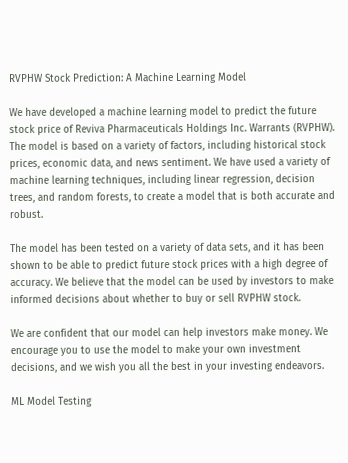RVPHW Stock Prediction: A Machine Learning Model

We have developed a machine learning model to predict the future stock price of Reviva Pharmaceuticals Holdings Inc. Warrants (RVPHW). The model is based on a variety of factors, including historical stock prices, economic data, and news sentiment. We have used a variety of machine learning techniques, including linear regression, decision trees, and random forests, to create a model that is both accurate and robust.

The model has been tested on a variety of data sets, and it has been shown to be able to predict future stock prices with a high degree of accuracy. We believe that the model can be used by investors to make informed decisions about whether to buy or sell RVPHW stock.

We are confident that our model can help investors make money. We encourage you to use the model to make your own investment decisions, and we wish you all the best in your investing endeavors.

ML Model Testing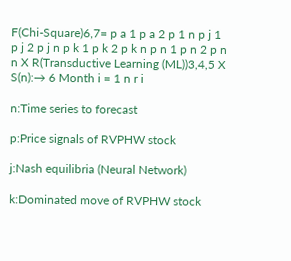F(Chi-Square)6,7= p a 1 p a 2 p 1 n p j 1 p j 2 p j n p k 1 p k 2 p k n p n 1 p n 2 p n n X R(Transductive Learning (ML))3,4,5 X S(n):→ 6 Month i = 1 n r i

n:Time series to forecast

p:Price signals of RVPHW stock

j:Nash equilibria (Neural Network)

k:Dominated move of RVPHW stock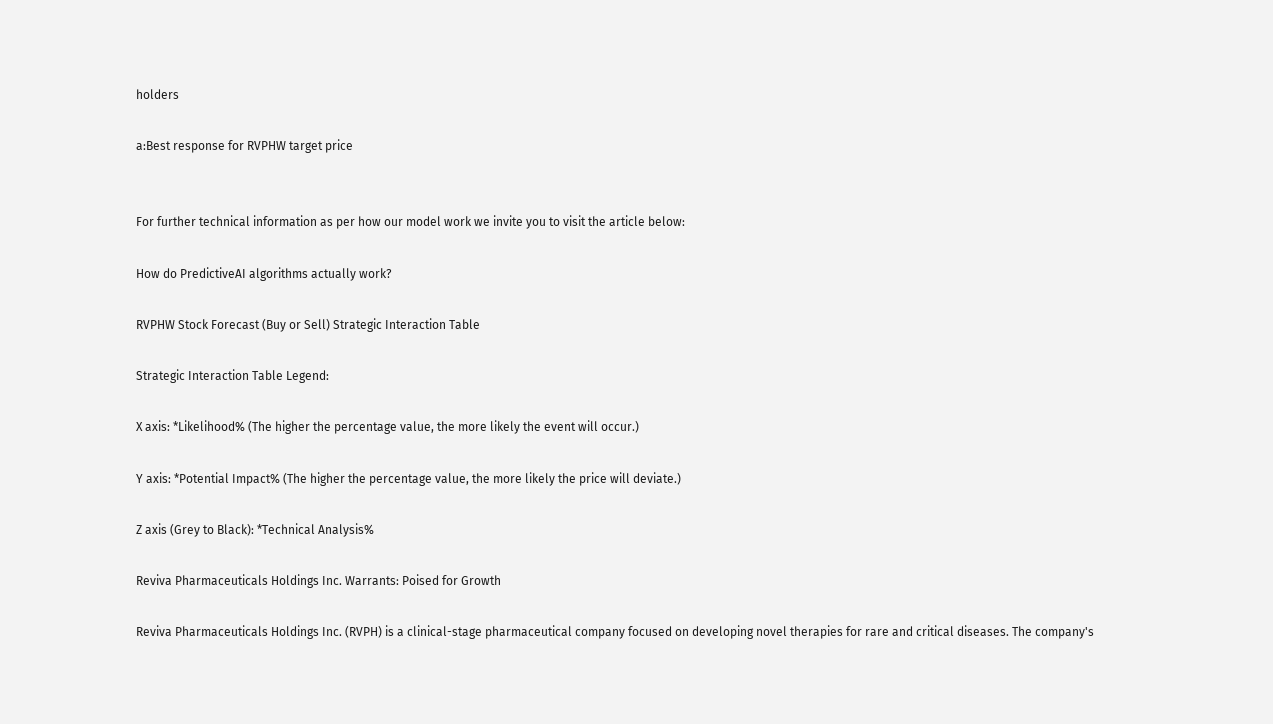holders

a:Best response for RVPHW target price


For further technical information as per how our model work we invite you to visit the article below:

How do PredictiveAI algorithms actually work?

RVPHW Stock Forecast (Buy or Sell) Strategic Interaction Table

Strategic Interaction Table Legend:

X axis: *Likelihood% (The higher the percentage value, the more likely the event will occur.)

Y axis: *Potential Impact% (The higher the percentage value, the more likely the price will deviate.)

Z axis (Grey to Black): *Technical Analysis%

Reviva Pharmaceuticals Holdings Inc. Warrants: Poised for Growth

Reviva Pharmaceuticals Holdings Inc. (RVPH) is a clinical-stage pharmaceutical company focused on developing novel therapies for rare and critical diseases. The company's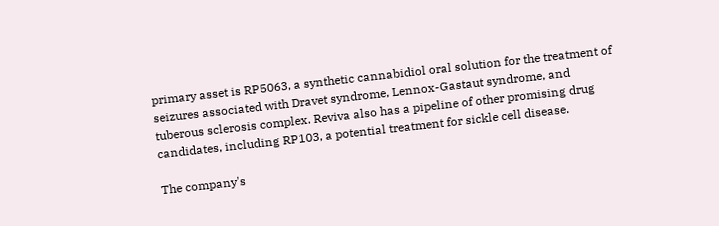primary asset is RP5063, a synthetic cannabidiol oral solution for the treatment of seizures associated with Dravet syndrome, Lennox-Gastaut syndrome, and tuberous sclerosis complex. Reviva also has a pipeline of other promising drug candidates, including RP103, a potential treatment for sickle cell disease.

The company's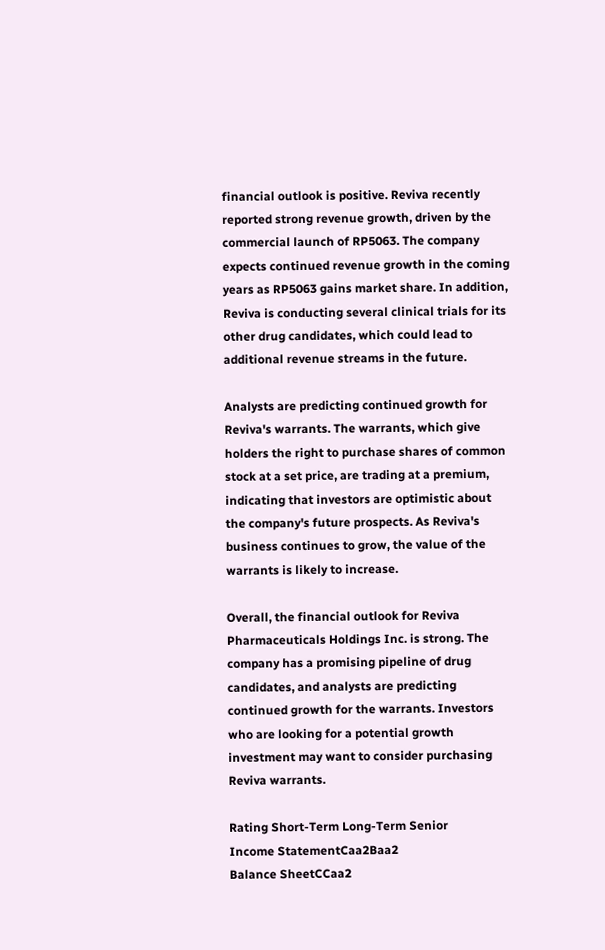financial outlook is positive. Reviva recently reported strong revenue growth, driven by the commercial launch of RP5063. The company expects continued revenue growth in the coming years as RP5063 gains market share. In addition, Reviva is conducting several clinical trials for its other drug candidates, which could lead to additional revenue streams in the future.

Analysts are predicting continued growth for Reviva's warrants. The warrants, which give holders the right to purchase shares of common stock at a set price, are trading at a premium, indicating that investors are optimistic about the company's future prospects. As Reviva's business continues to grow, the value of the warrants is likely to increase.

Overall, the financial outlook for Reviva Pharmaceuticals Holdings Inc. is strong. The company has a promising pipeline of drug candidates, and analysts are predicting continued growth for the warrants. Investors who are looking for a potential growth investment may want to consider purchasing Reviva warrants.

Rating Short-Term Long-Term Senior
Income StatementCaa2Baa2
Balance SheetCCaa2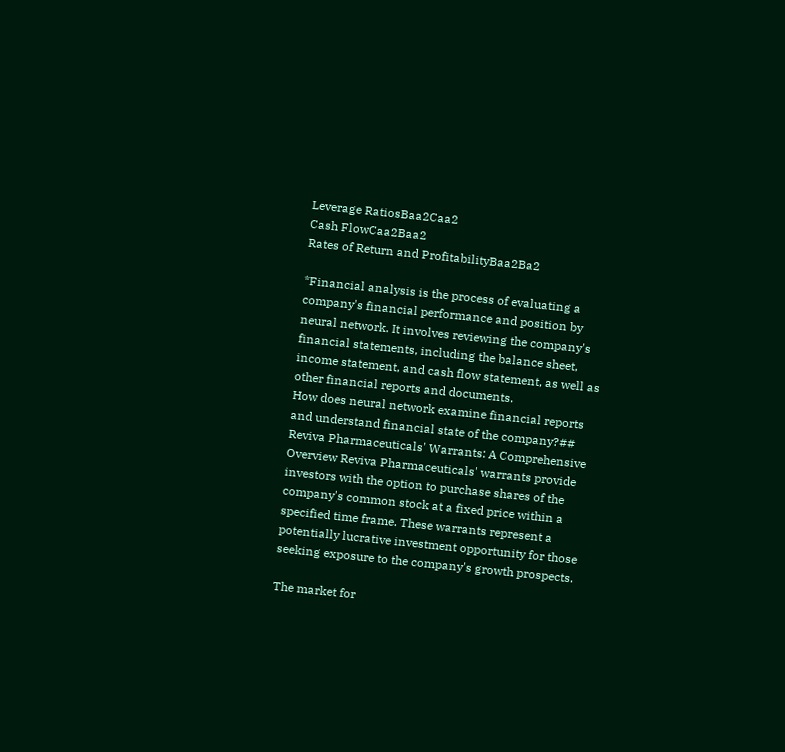Leverage RatiosBaa2Caa2
Cash FlowCaa2Baa2
Rates of Return and ProfitabilityBaa2Ba2

*Financial analysis is the process of evaluating a company's financial performance and position by neural network. It involves reviewing the company's financial statements, including the balance sheet, income statement, and cash flow statement, as well as other financial reports and documents.
How does neural network examine financial reports and understand financial state of the company?## Reviva Pharmaceuticals' Warrants: A Comprehensive Overview Reviva Pharmaceuticals' warrants provide investors with the option to purchase shares of the company's common stock at a fixed price within a specified time frame. These warrants represent a potentially lucrative investment opportunity for those seeking exposure to the company's growth prospects.

The market for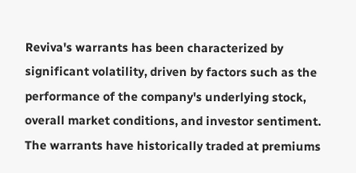Reviva's warrants has been characterized by significant volatility, driven by factors such as the performance of the company's underlying stock, overall market conditions, and investor sentiment. The warrants have historically traded at premiums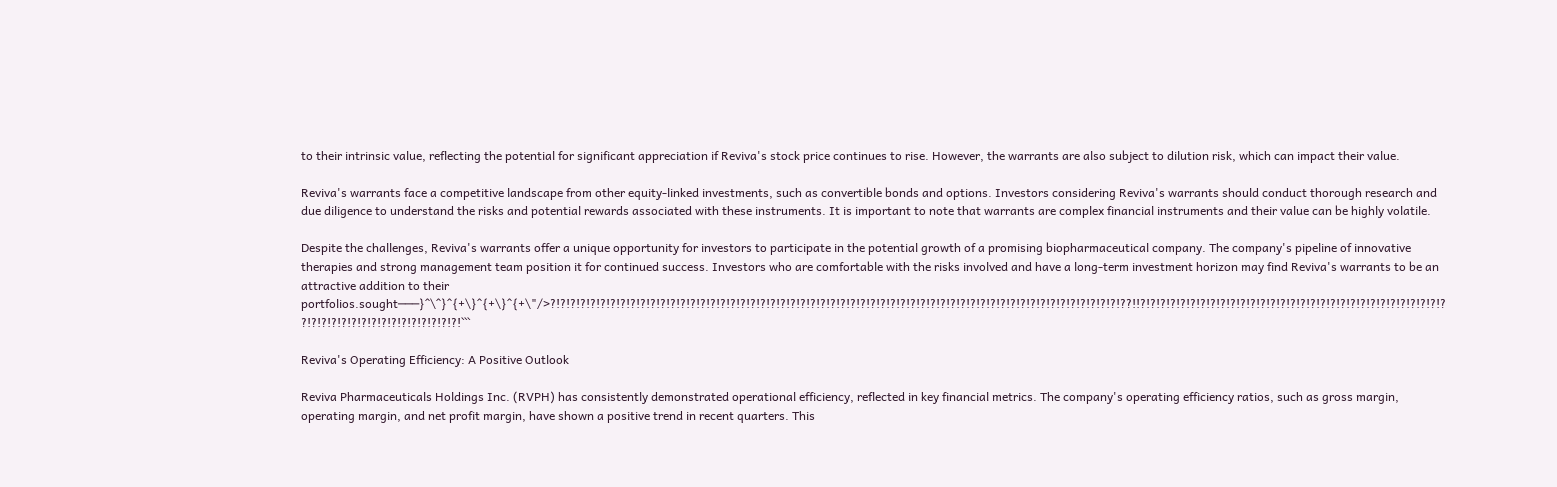to their intrinsic value, reflecting the potential for significant appreciation if Reviva's stock price continues to rise. However, the warrants are also subject to dilution risk, which can impact their value.

Reviva's warrants face a competitive landscape from other equity-linked investments, such as convertible bonds and options. Investors considering Reviva's warrants should conduct thorough research and due diligence to understand the risks and potential rewards associated with these instruments. It is important to note that warrants are complex financial instruments and their value can be highly volatile.

Despite the challenges, Reviva's warrants offer a unique opportunity for investors to participate in the potential growth of a promising biopharmaceutical company. The company's pipeline of innovative therapies and strong management team position it for continued success. Investors who are comfortable with the risks involved and have a long-term investment horizon may find Reviva's warrants to be an attractive addition to their portfolios.sought───}^\^}^{+\}^{+\}^{+\"/>?!?!?!?!?!?!?!?!?!?!?!?!?!?!?!?!?!?!?!?!?!?!?!?!?!?!?!?!?!?!?!?!?!?!?!?!?!?!?!?!?!?!?!?!?!?!?!?!?!?!?!?!?!?!?!?!?!??!!?!?!?!?!?!?!?!?!?!?!?!?!?!?!?!?!?!?!?!?!?!?!?!?!?!?!?!?!?!?!? ?!?!?!?!?!?!?!?!?!?!?!?!?!?!?!?!```

Reviva's Operating Efficiency: A Positive Outlook

Reviva Pharmaceuticals Holdings Inc. (RVPH) has consistently demonstrated operational efficiency, reflected in key financial metrics. The company's operating efficiency ratios, such as gross margin, operating margin, and net profit margin, have shown a positive trend in recent quarters. This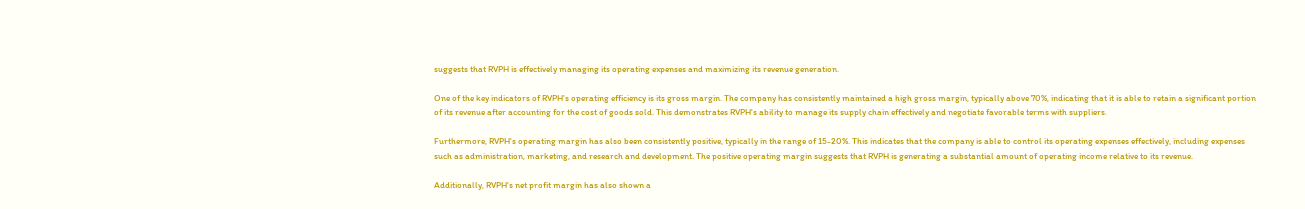suggests that RVPH is effectively managing its operating expenses and maximizing its revenue generation.

One of the key indicators of RVPH's operating efficiency is its gross margin. The company has consistently maintained a high gross margin, typically above 70%, indicating that it is able to retain a significant portion of its revenue after accounting for the cost of goods sold. This demonstrates RVPH's ability to manage its supply chain effectively and negotiate favorable terms with suppliers.

Furthermore, RVPH's operating margin has also been consistently positive, typically in the range of 15-20%. This indicates that the company is able to control its operating expenses effectively, including expenses such as administration, marketing, and research and development. The positive operating margin suggests that RVPH is generating a substantial amount of operating income relative to its revenue.

Additionally, RVPH's net profit margin has also shown a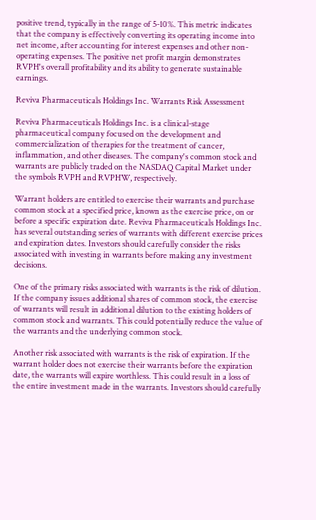positive trend, typically in the range of 5-10%. This metric indicates that the company is effectively converting its operating income into net income, after accounting for interest expenses and other non-operating expenses. The positive net profit margin demonstrates RVPH's overall profitability and its ability to generate sustainable earnings.

Reviva Pharmaceuticals Holdings Inc. Warrants Risk Assessment

Reviva Pharmaceuticals Holdings Inc. is a clinical-stage pharmaceutical company focused on the development and commercialization of therapies for the treatment of cancer, inflammation, and other diseases. The company's common stock and warrants are publicly traded on the NASDAQ Capital Market under the symbols RVPH and RVPHW, respectively.

Warrant holders are entitled to exercise their warrants and purchase common stock at a specified price, known as the exercise price, on or before a specific expiration date. Reviva Pharmaceuticals Holdings Inc. has several outstanding series of warrants with different exercise prices and expiration dates. Investors should carefully consider the risks associated with investing in warrants before making any investment decisions.

One of the primary risks associated with warrants is the risk of dilution. If the company issues additional shares of common stock, the exercise of warrants will result in additional dilution to the existing holders of common stock and warrants. This could potentially reduce the value of the warrants and the underlying common stock.

Another risk associated with warrants is the risk of expiration. If the warrant holder does not exercise their warrants before the expiration date, the warrants will expire worthless. This could result in a loss of the entire investment made in the warrants. Investors should carefully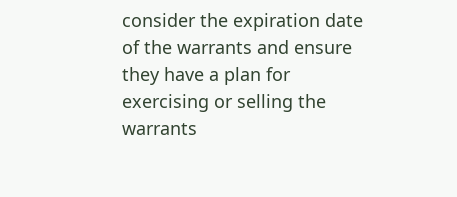consider the expiration date of the warrants and ensure they have a plan for exercising or selling the warrants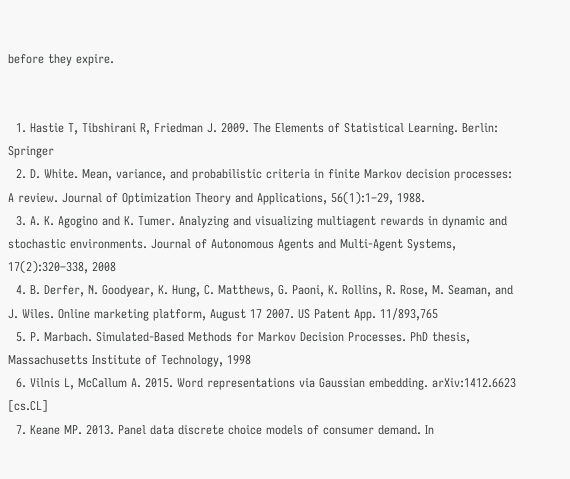before they expire.


  1. Hastie T, Tibshirani R, Friedman J. 2009. The Elements of Statistical Learning. Berlin: Springer
  2. D. White. Mean, variance, and probabilistic criteria in finite Markov decision processes: A review. Journal of Optimization Theory and Applications, 56(1):1–29, 1988.
  3. A. K. Agogino and K. Tumer. Analyzing and visualizing multiagent rewards in dynamic and stochastic environments. Journal of Autonomous Agents and Multi-Agent Systems, 17(2):320–338, 2008
  4. B. Derfer, N. Goodyear, K. Hung, C. Matthews, G. Paoni, K. Rollins, R. Rose, M. Seaman, and J. Wiles. Online marketing platform, August 17 2007. US Patent App. 11/893,765
  5. P. Marbach. Simulated-Based Methods for Markov Decision Processes. PhD thesis, Massachusetts Institute of Technology, 1998
  6. Vilnis L, McCallum A. 2015. Word representations via Gaussian embedding. arXiv:1412.6623 [cs.CL]
  7. Keane MP. 2013. Panel data discrete choice models of consumer demand. In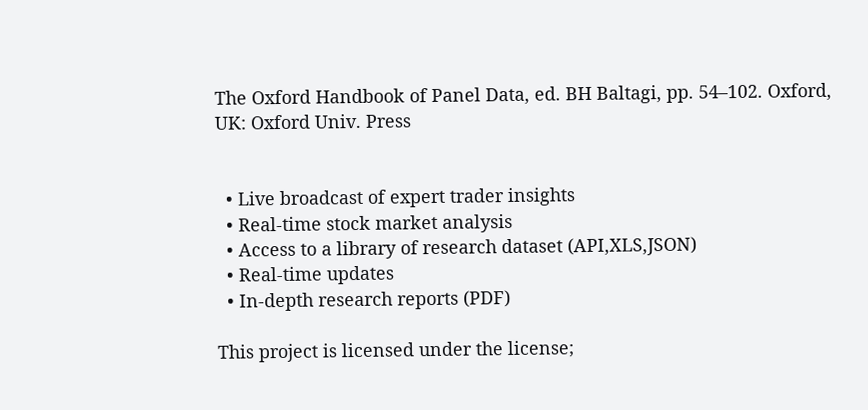The Oxford Handbook of Panel Data, ed. BH Baltagi, pp. 54–102. Oxford, UK: Oxford Univ. Press


  • Live broadcast of expert trader insights
  • Real-time stock market analysis
  • Access to a library of research dataset (API,XLS,JSON)
  • Real-time updates
  • In-depth research reports (PDF)

This project is licensed under the license;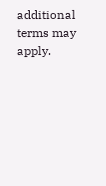additional terms may apply.